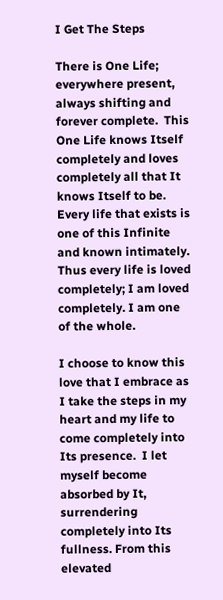I Get The Steps

There is One Life; everywhere present, always shifting and forever complete.  This One Life knows Itself completely and loves completely all that It knows Itself to be. Every life that exists is one of this Infinite and known intimately.  Thus every life is loved completely; I am loved completely. I am one of the whole.

I choose to know this love that I embrace as I take the steps in my heart and my life to come completely into Its presence.  I let myself become absorbed by It, surrendering completely into Its fullness. From this elevated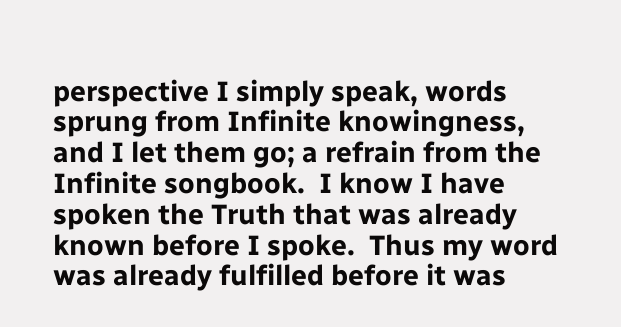perspective I simply speak, words sprung from Infinite knowingness, and I let them go; a refrain from the Infinite songbook.  I know I have spoken the Truth that was already known before I spoke.  Thus my word was already fulfilled before it was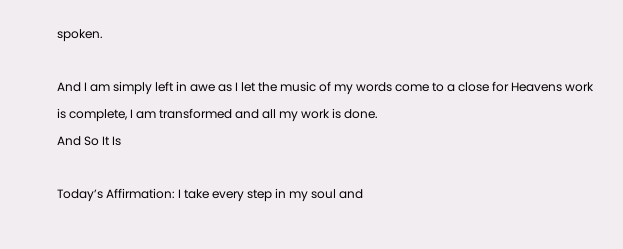spoken.

And I am simply left in awe as I let the music of my words come to a close for Heavens work is complete, I am transformed and all my work is done.
And So It Is

Today’s Affirmation: I take every step in my soul and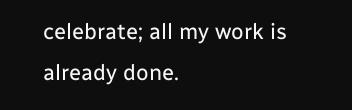celebrate; all my work is already done.